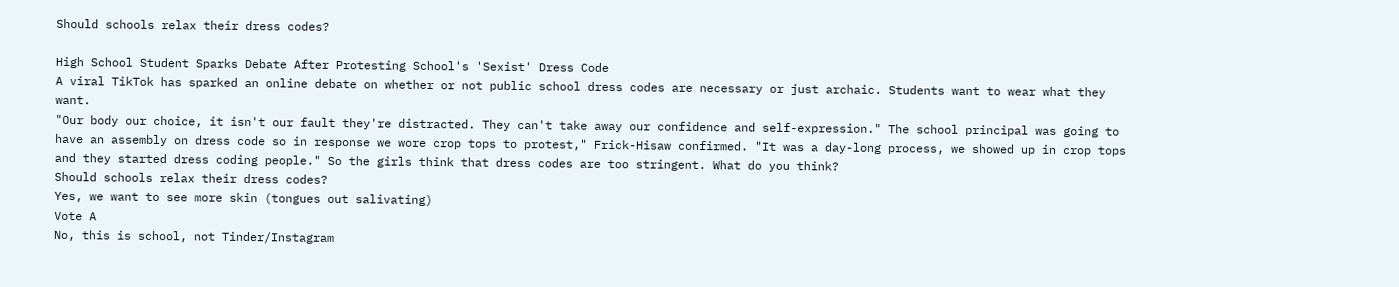Should schools relax their dress codes?

High School Student Sparks Debate After Protesting School's 'Sexist' Dress Code
A viral TikTok has sparked an online debate on whether or not public school dress codes are necessary or just archaic. Students want to wear what they want.
"Our body our choice, it isn't our fault they're distracted. They can't take away our confidence and self-expression." The school principal was going to have an assembly on dress code so in response we wore crop tops to protest," Frick-Hisaw confirmed. "It was a day-long process, we showed up in crop tops and they started dress coding people." So the girls think that dress codes are too stringent. What do you think?
Should schools relax their dress codes?
Yes, we want to see more skin (tongues out salivating)
Vote A
No, this is school, not Tinder/Instagram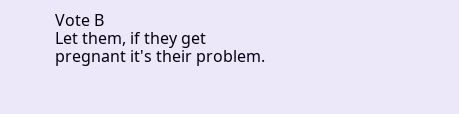Vote B
Let them, if they get pregnant it's their problem.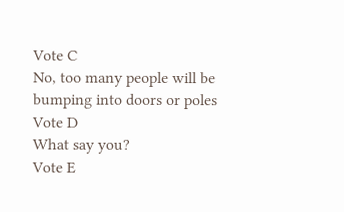Vote C
No, too many people will be bumping into doors or poles
Vote D
What say you?
Vote E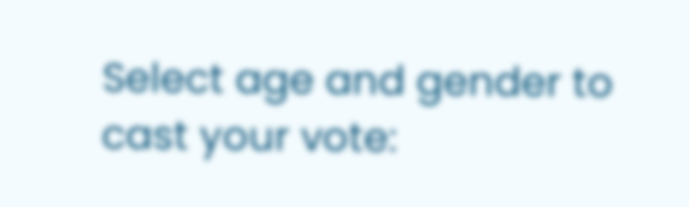Select age and gender to cast your vote: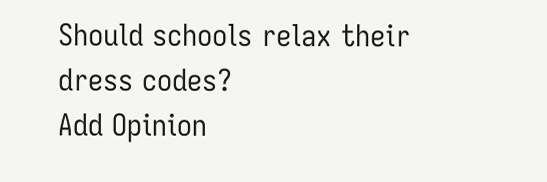Should schools relax their dress codes?
Add Opinion